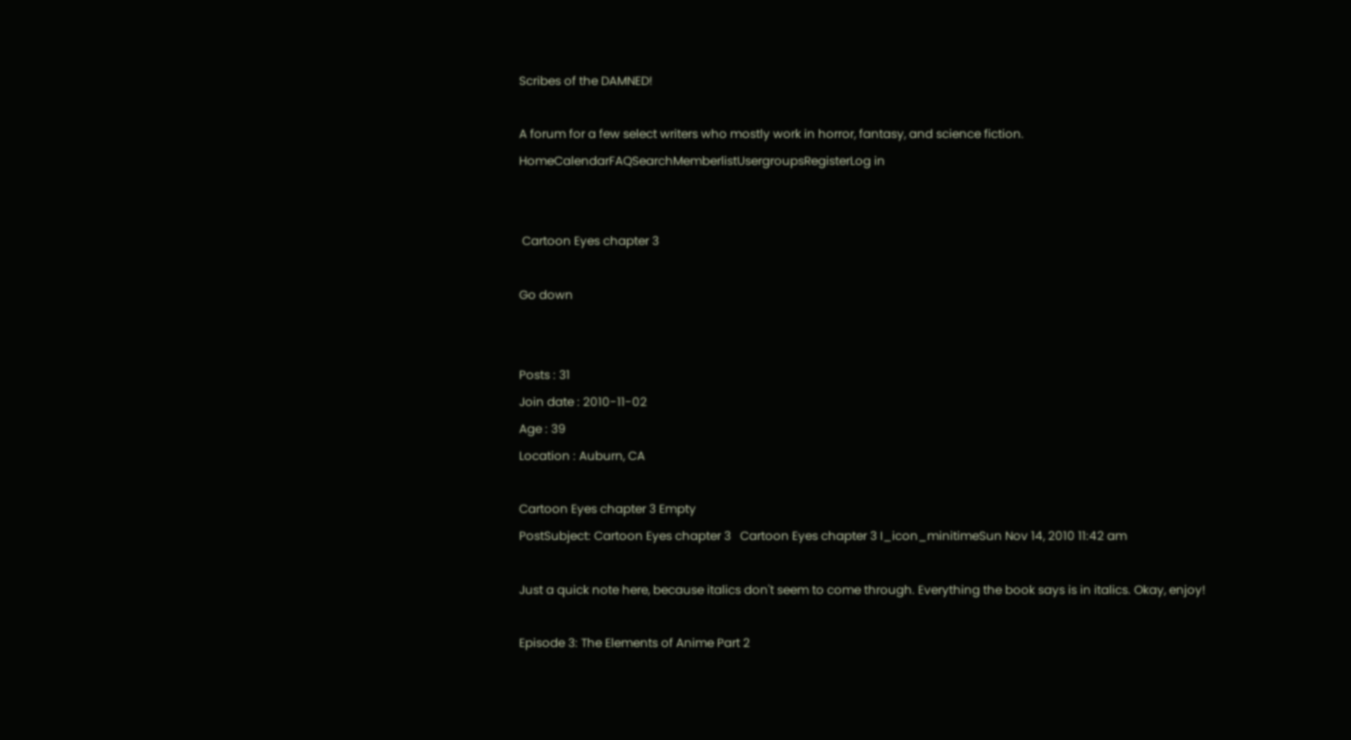Scribes of the DAMNED!

A forum for a few select writers who mostly work in horror, fantasy, and science fiction.
HomeCalendarFAQSearchMemberlistUsergroupsRegisterLog in


 Cartoon Eyes chapter 3

Go down


Posts : 31
Join date : 2010-11-02
Age : 39
Location : Auburn, CA

Cartoon Eyes chapter 3 Empty
PostSubject: Cartoon Eyes chapter 3   Cartoon Eyes chapter 3 I_icon_minitimeSun Nov 14, 2010 11:42 am

Just a quick note here, because italics don't seem to come through. Everything the book says is in italics. Okay, enjoy!

Episode 3: The Elements of Anime Part 2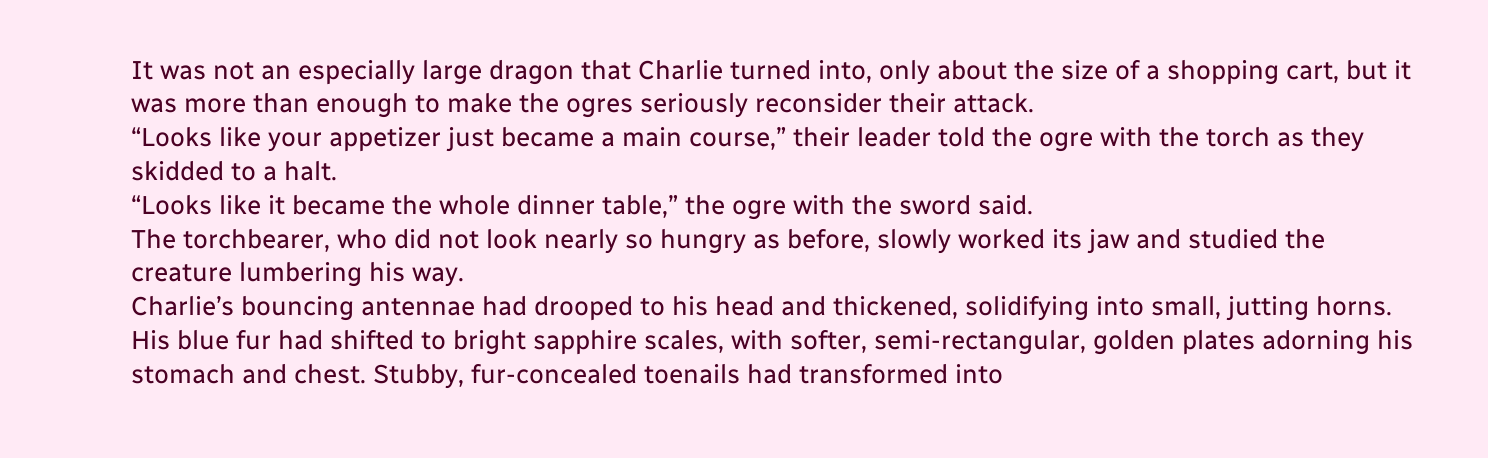It was not an especially large dragon that Charlie turned into, only about the size of a shopping cart, but it was more than enough to make the ogres seriously reconsider their attack.
“Looks like your appetizer just became a main course,” their leader told the ogre with the torch as they skidded to a halt.
“Looks like it became the whole dinner table,” the ogre with the sword said.
The torchbearer, who did not look nearly so hungry as before, slowly worked its jaw and studied the creature lumbering his way.
Charlie’s bouncing antennae had drooped to his head and thickened, solidifying into small, jutting horns. His blue fur had shifted to bright sapphire scales, with softer, semi-rectangular, golden plates adorning his stomach and chest. Stubby, fur-concealed toenails had transformed into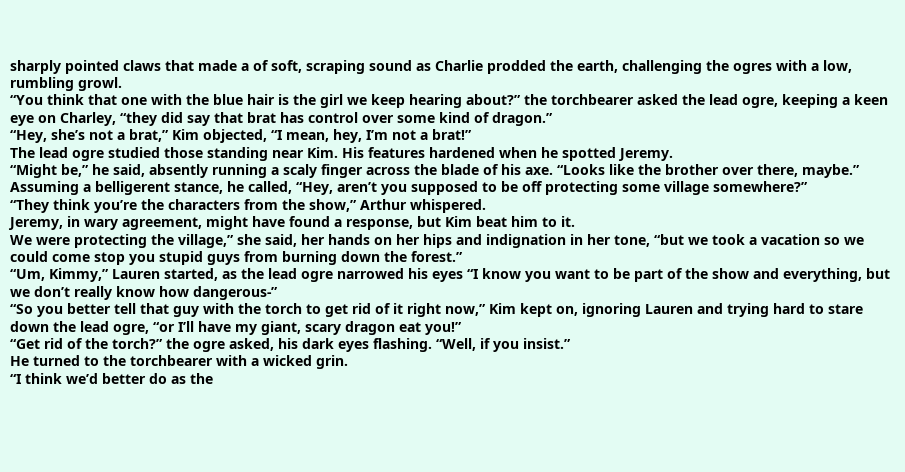sharply pointed claws that made a of soft, scraping sound as Charlie prodded the earth, challenging the ogres with a low, rumbling growl.
“You think that one with the blue hair is the girl we keep hearing about?” the torchbearer asked the lead ogre, keeping a keen eye on Charley, “they did say that brat has control over some kind of dragon.”
“Hey, she’s not a brat,” Kim objected, “I mean, hey, I’m not a brat!”
The lead ogre studied those standing near Kim. His features hardened when he spotted Jeremy.
“Might be,” he said, absently running a scaly finger across the blade of his axe. “Looks like the brother over there, maybe.”
Assuming a belligerent stance, he called, “Hey, aren’t you supposed to be off protecting some village somewhere?”
“They think you’re the characters from the show,” Arthur whispered.
Jeremy, in wary agreement, might have found a response, but Kim beat him to it.
We were protecting the village,” she said, her hands on her hips and indignation in her tone, “but we took a vacation so we could come stop you stupid guys from burning down the forest.”
“Um, Kimmy,” Lauren started, as the lead ogre narrowed his eyes “I know you want to be part of the show and everything, but we don’t really know how dangerous-”
“So you better tell that guy with the torch to get rid of it right now,” Kim kept on, ignoring Lauren and trying hard to stare down the lead ogre, “or I’ll have my giant, scary dragon eat you!”
“Get rid of the torch?” the ogre asked, his dark eyes flashing. “Well, if you insist.”
He turned to the torchbearer with a wicked grin.
“I think we’d better do as the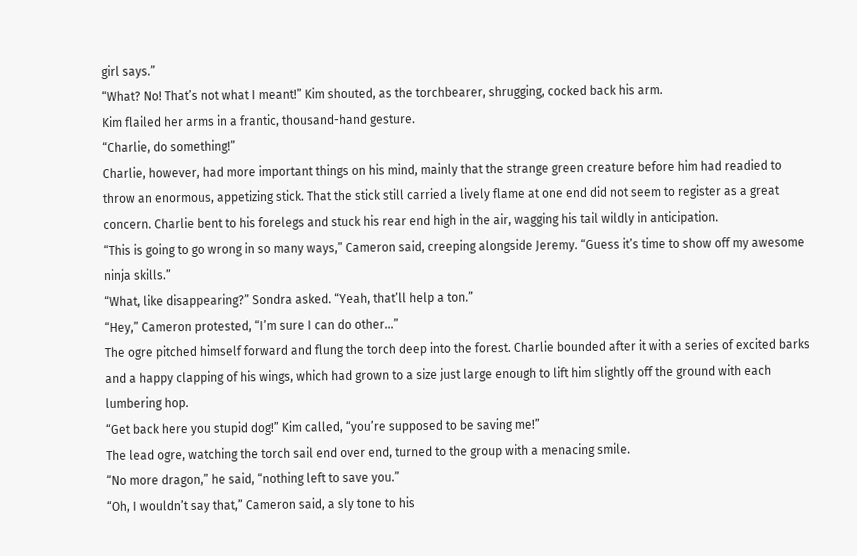girl says.”
“What? No! That’s not what I meant!” Kim shouted, as the torchbearer, shrugging, cocked back his arm.
Kim flailed her arms in a frantic, thousand-hand gesture.
“Charlie, do something!”
Charlie, however, had more important things on his mind, mainly that the strange green creature before him had readied to throw an enormous, appetizing stick. That the stick still carried a lively flame at one end did not seem to register as a great concern. Charlie bent to his forelegs and stuck his rear end high in the air, wagging his tail wildly in anticipation.
“This is going to go wrong in so many ways,” Cameron said, creeping alongside Jeremy. “Guess it’s time to show off my awesome ninja skills.”
“What, like disappearing?” Sondra asked. “Yeah, that’ll help a ton.”
“Hey,” Cameron protested, “I’m sure I can do other…”
The ogre pitched himself forward and flung the torch deep into the forest. Charlie bounded after it with a series of excited barks and a happy clapping of his wings, which had grown to a size just large enough to lift him slightly off the ground with each lumbering hop.
“Get back here you stupid dog!” Kim called, “you’re supposed to be saving me!”
The lead ogre, watching the torch sail end over end, turned to the group with a menacing smile.
“No more dragon,” he said, “nothing left to save you.”
“Oh, I wouldn’t say that,” Cameron said, a sly tone to his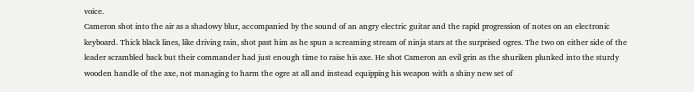voice.
Cameron shot into the air as a shadowy blur, accompanied by the sound of an angry electric guitar and the rapid progression of notes on an electronic keyboard. Thick black lines, like driving rain, shot past him as he spun a screaming stream of ninja stars at the surprised ogres. The two on either side of the leader scrambled back but their commander had just enough time to raise his axe. He shot Cameron an evil grin as the shuriken plunked into the sturdy wooden handle of the axe, not managing to harm the ogre at all and instead equipping his weapon with a shiny new set of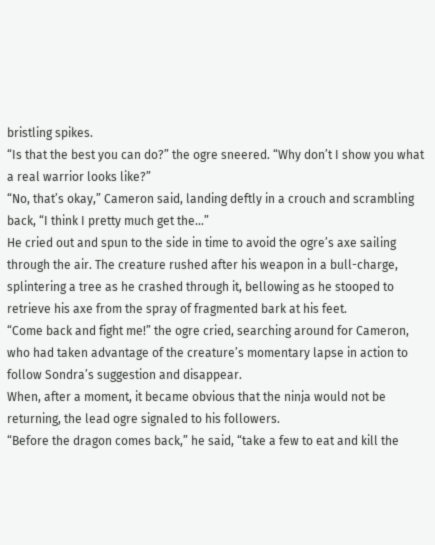bristling spikes.
“Is that the best you can do?” the ogre sneered. “Why don’t I show you what a real warrior looks like?”
“No, that’s okay,” Cameron said, landing deftly in a crouch and scrambling back, “I think I pretty much get the…”
He cried out and spun to the side in time to avoid the ogre’s axe sailing through the air. The creature rushed after his weapon in a bull-charge, splintering a tree as he crashed through it, bellowing as he stooped to retrieve his axe from the spray of fragmented bark at his feet.
“Come back and fight me!” the ogre cried, searching around for Cameron, who had taken advantage of the creature’s momentary lapse in action to follow Sondra’s suggestion and disappear.
When, after a moment, it became obvious that the ninja would not be returning, the lead ogre signaled to his followers.
“Before the dragon comes back,” he said, “take a few to eat and kill the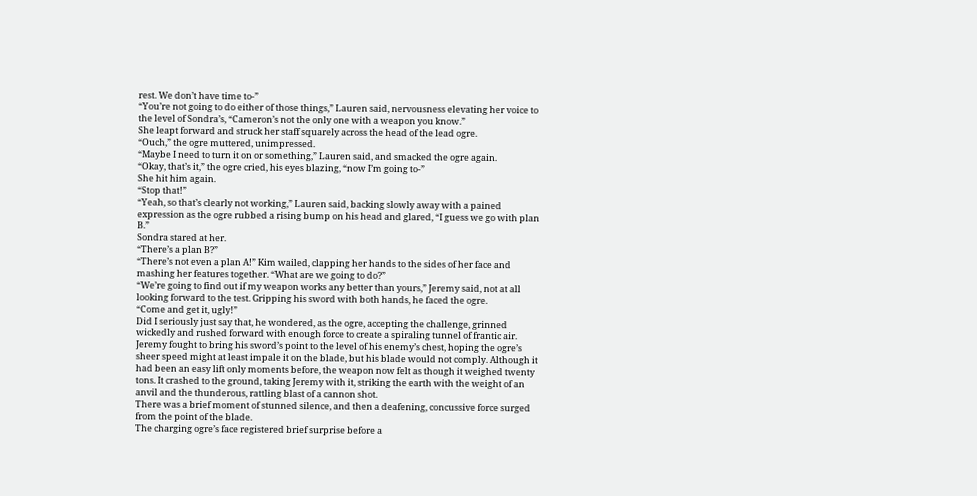rest. We don’t have time to-”
“You’re not going to do either of those things,” Lauren said, nervousness elevating her voice to the level of Sondra’s, “Cameron’s not the only one with a weapon you know.”
She leapt forward and struck her staff squarely across the head of the lead ogre.
“Ouch,” the ogre muttered, unimpressed.
“Maybe I need to turn it on or something,” Lauren said, and smacked the ogre again.
“Okay, that’s it,” the ogre cried, his eyes blazing, “now I’m going to-”
She hit him again.
“Stop that!”
“Yeah, so that’s clearly not working,” Lauren said, backing slowly away with a pained expression as the ogre rubbed a rising bump on his head and glared, “I guess we go with plan B.”
Sondra stared at her.
“There’s a plan B?”
“There’s not even a plan A!” Kim wailed, clapping her hands to the sides of her face and mashing her features together. “What are we going to do?”
“We’re going to find out if my weapon works any better than yours,” Jeremy said, not at all looking forward to the test. Gripping his sword with both hands, he faced the ogre.
“Come and get it, ugly!”
Did I seriously just say that, he wondered, as the ogre, accepting the challenge, grinned wickedly and rushed forward with enough force to create a spiraling tunnel of frantic air.
Jeremy fought to bring his sword’s point to the level of his enemy’s chest, hoping the ogre’s sheer speed might at least impale it on the blade, but his blade would not comply. Although it had been an easy lift only moments before, the weapon now felt as though it weighed twenty tons. It crashed to the ground, taking Jeremy with it, striking the earth with the weight of an anvil and the thunderous, rattling blast of a cannon shot.
There was a brief moment of stunned silence, and then a deafening, concussive force surged from the point of the blade.
The charging ogre’s face registered brief surprise before a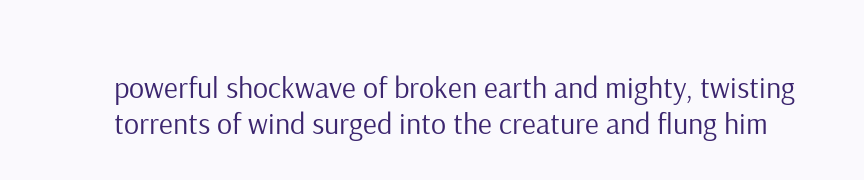powerful shockwave of broken earth and mighty, twisting torrents of wind surged into the creature and flung him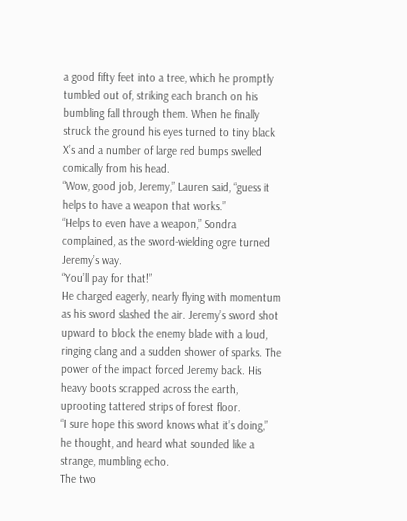a good fifty feet into a tree, which he promptly tumbled out of, striking each branch on his bumbling fall through them. When he finally struck the ground his eyes turned to tiny black X’s and a number of large red bumps swelled comically from his head.
“Wow, good job, Jeremy,” Lauren said, “guess it helps to have a weapon that works.”
“Helps to even have a weapon,” Sondra complained, as the sword-wielding ogre turned Jeremy’s way.
“You’ll pay for that!”
He charged eagerly, nearly flying with momentum as his sword slashed the air. Jeremy’s sword shot upward to block the enemy blade with a loud, ringing clang and a sudden shower of sparks. The power of the impact forced Jeremy back. His heavy boots scrapped across the earth, uprooting tattered strips of forest floor.
“I sure hope this sword knows what it’s doing,” he thought, and heard what sounded like a strange, mumbling echo.
The two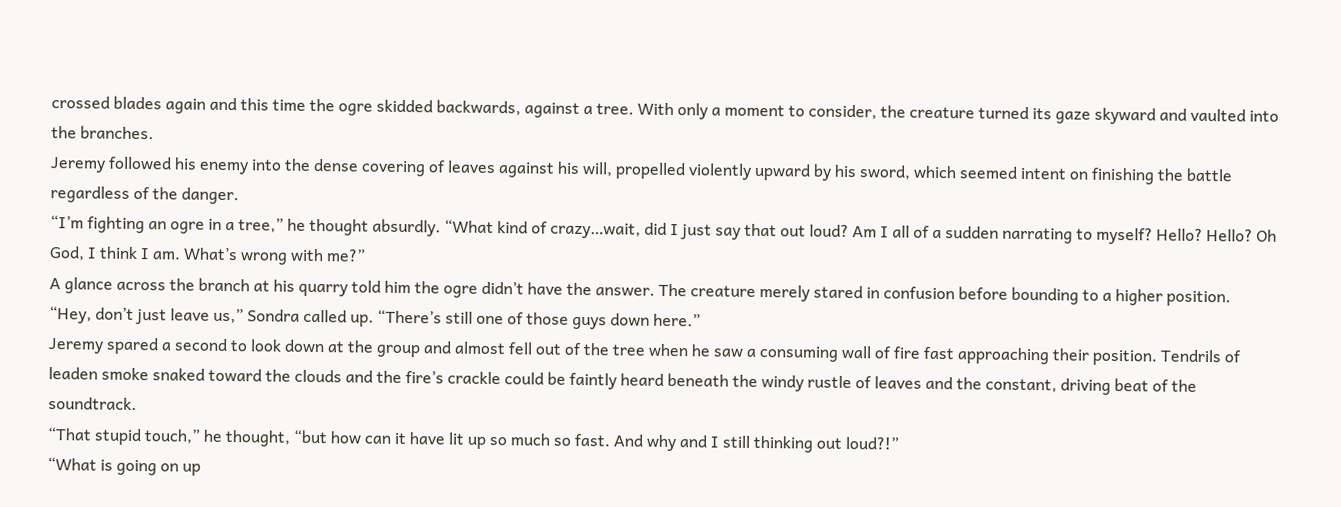crossed blades again and this time the ogre skidded backwards, against a tree. With only a moment to consider, the creature turned its gaze skyward and vaulted into the branches.
Jeremy followed his enemy into the dense covering of leaves against his will, propelled violently upward by his sword, which seemed intent on finishing the battle regardless of the danger.
“I’m fighting an ogre in a tree,” he thought absurdly. “What kind of crazy…wait, did I just say that out loud? Am I all of a sudden narrating to myself? Hello? Hello? Oh God, I think I am. What’s wrong with me?”
A glance across the branch at his quarry told him the ogre didn’t have the answer. The creature merely stared in confusion before bounding to a higher position.
“Hey, don’t just leave us,” Sondra called up. “There’s still one of those guys down here.”
Jeremy spared a second to look down at the group and almost fell out of the tree when he saw a consuming wall of fire fast approaching their position. Tendrils of leaden smoke snaked toward the clouds and the fire’s crackle could be faintly heard beneath the windy rustle of leaves and the constant, driving beat of the soundtrack.
“That stupid touch,” he thought, “but how can it have lit up so much so fast. And why and I still thinking out loud?!”
“What is going on up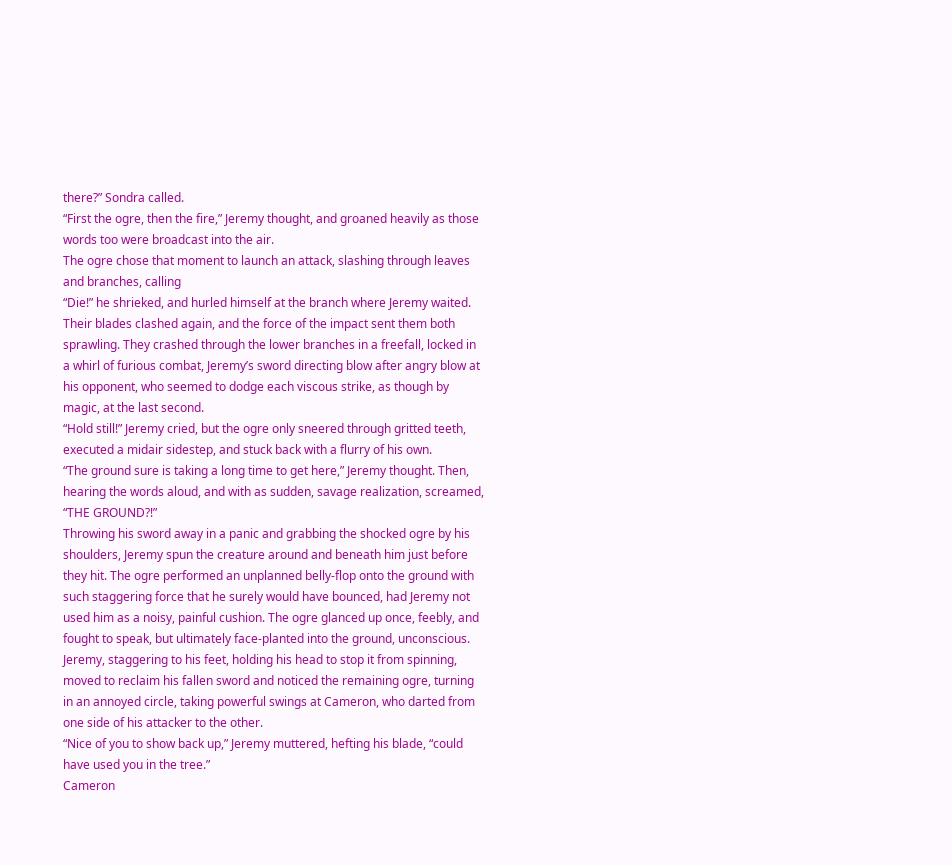there?” Sondra called.
“First the ogre, then the fire,” Jeremy thought, and groaned heavily as those words too were broadcast into the air.
The ogre chose that moment to launch an attack, slashing through leaves and branches, calling
“Die!” he shrieked, and hurled himself at the branch where Jeremy waited.
Their blades clashed again, and the force of the impact sent them both sprawling. They crashed through the lower branches in a freefall, locked in a whirl of furious combat, Jeremy’s sword directing blow after angry blow at his opponent, who seemed to dodge each viscous strike, as though by magic, at the last second.
“Hold still!” Jeremy cried, but the ogre only sneered through gritted teeth, executed a midair sidestep, and stuck back with a flurry of his own.
“The ground sure is taking a long time to get here,” Jeremy thought. Then, hearing the words aloud, and with as sudden, savage realization, screamed, “THE GROUND?!”
Throwing his sword away in a panic and grabbing the shocked ogre by his shoulders, Jeremy spun the creature around and beneath him just before they hit. The ogre performed an unplanned belly-flop onto the ground with such staggering force that he surely would have bounced, had Jeremy not used him as a noisy, painful cushion. The ogre glanced up once, feebly, and fought to speak, but ultimately face-planted into the ground, unconscious.
Jeremy, staggering to his feet, holding his head to stop it from spinning, moved to reclaim his fallen sword and noticed the remaining ogre, turning in an annoyed circle, taking powerful swings at Cameron, who darted from one side of his attacker to the other.
“Nice of you to show back up,” Jeremy muttered, hefting his blade, “could have used you in the tree.”
Cameron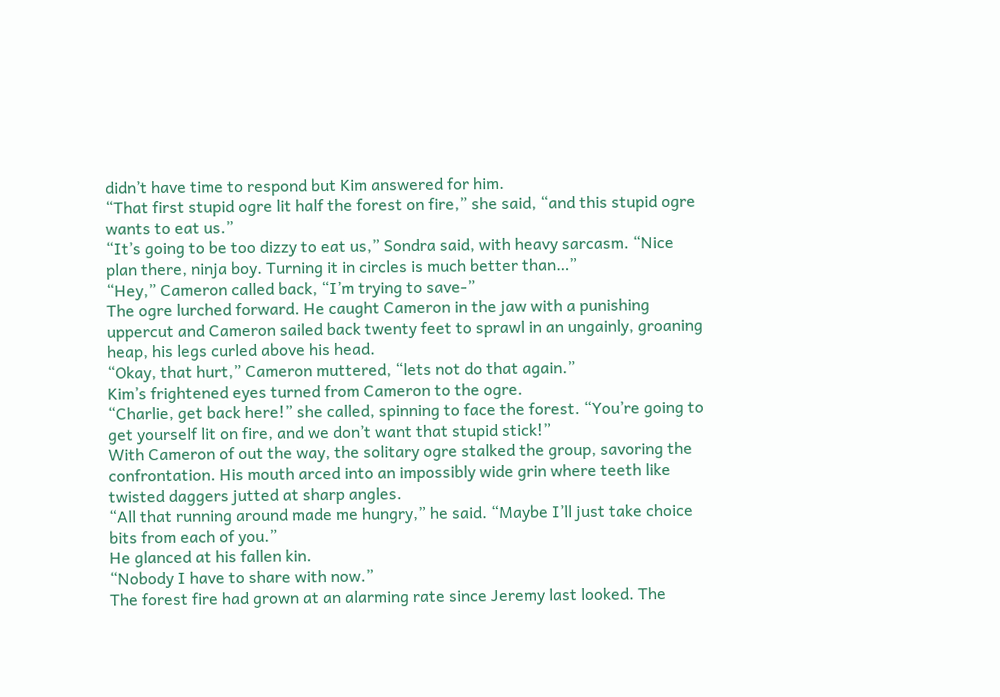didn’t have time to respond but Kim answered for him.
“That first stupid ogre lit half the forest on fire,” she said, “and this stupid ogre wants to eat us.”
“It’s going to be too dizzy to eat us,” Sondra said, with heavy sarcasm. “Nice plan there, ninja boy. Turning it in circles is much better than…”
“Hey,” Cameron called back, “I’m trying to save-”
The ogre lurched forward. He caught Cameron in the jaw with a punishing uppercut and Cameron sailed back twenty feet to sprawl in an ungainly, groaning heap, his legs curled above his head.
“Okay, that hurt,” Cameron muttered, “lets not do that again.”
Kim’s frightened eyes turned from Cameron to the ogre.
“Charlie, get back here!” she called, spinning to face the forest. “You’re going to get yourself lit on fire, and we don’t want that stupid stick!”
With Cameron of out the way, the solitary ogre stalked the group, savoring the confrontation. His mouth arced into an impossibly wide grin where teeth like twisted daggers jutted at sharp angles.
“All that running around made me hungry,” he said. “Maybe I’ll just take choice bits from each of you.”
He glanced at his fallen kin.
“Nobody I have to share with now.”
The forest fire had grown at an alarming rate since Jeremy last looked. The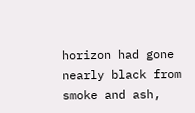horizon had gone nearly black from smoke and ash,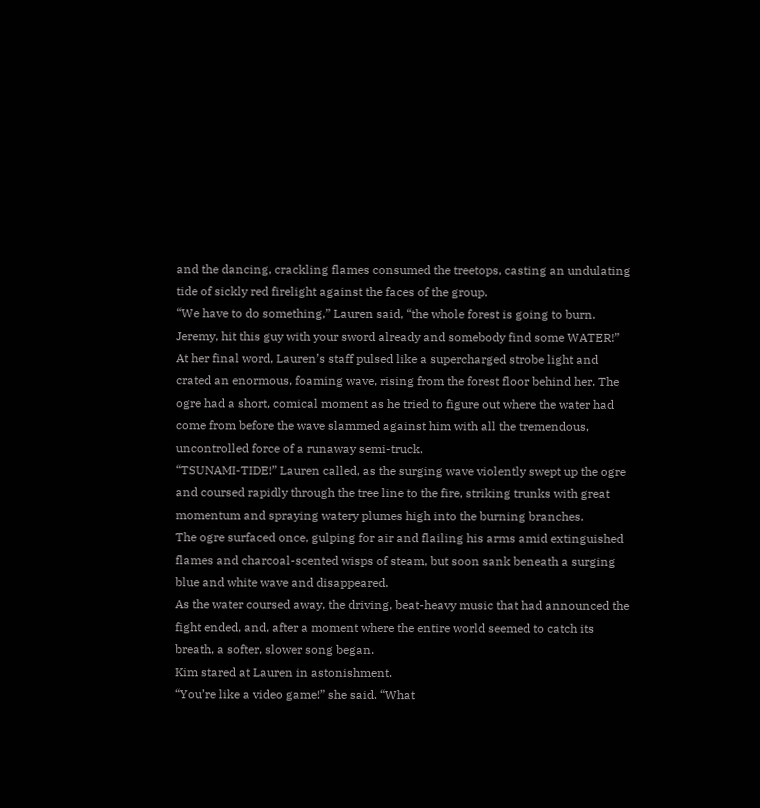and the dancing, crackling flames consumed the treetops, casting an undulating tide of sickly red firelight against the faces of the group.
“We have to do something,” Lauren said, “the whole forest is going to burn. Jeremy, hit this guy with your sword already and somebody find some WATER!”
At her final word, Lauren’s staff pulsed like a supercharged strobe light and crated an enormous, foaming wave, rising from the forest floor behind her. The ogre had a short, comical moment as he tried to figure out where the water had come from before the wave slammed against him with all the tremendous, uncontrolled force of a runaway semi-truck.
“TSUNAMI-TIDE!” Lauren called, as the surging wave violently swept up the ogre and coursed rapidly through the tree line to the fire, striking trunks with great momentum and spraying watery plumes high into the burning branches.
The ogre surfaced once, gulping for air and flailing his arms amid extinguished flames and charcoal-scented wisps of steam, but soon sank beneath a surging blue and white wave and disappeared.
As the water coursed away, the driving, beat-heavy music that had announced the fight ended, and, after a moment where the entire world seemed to catch its breath, a softer, slower song began.
Kim stared at Lauren in astonishment.
“You’re like a video game!” she said. “What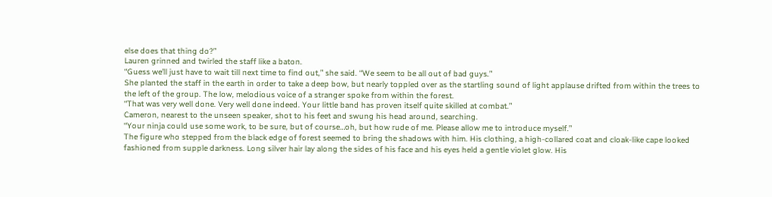else does that thing do?”
Lauren grinned and twirled the staff like a baton.
“Guess we’ll just have to wait till next time to find out,” she said. “We seem to be all out of bad guys.”
She planted the staff in the earth in order to take a deep bow, but nearly toppled over as the startling sound of light applause drifted from within the trees to the left of the group. The low, melodious voice of a stranger spoke from within the forest.
“That was very well done. Very well done indeed. Your little band has proven itself quite skilled at combat.”
Cameron, nearest to the unseen speaker, shot to his feet and swung his head around, searching.
“Your ninja could use some work, to be sure, but of course…oh, but how rude of me. Please allow me to introduce myself.”
The figure who stepped from the black edge of forest seemed to bring the shadows with him. His clothing, a high-collared coat and cloak-like cape looked fashioned from supple darkness. Long silver hair lay along the sides of his face and his eyes held a gentle violet glow. His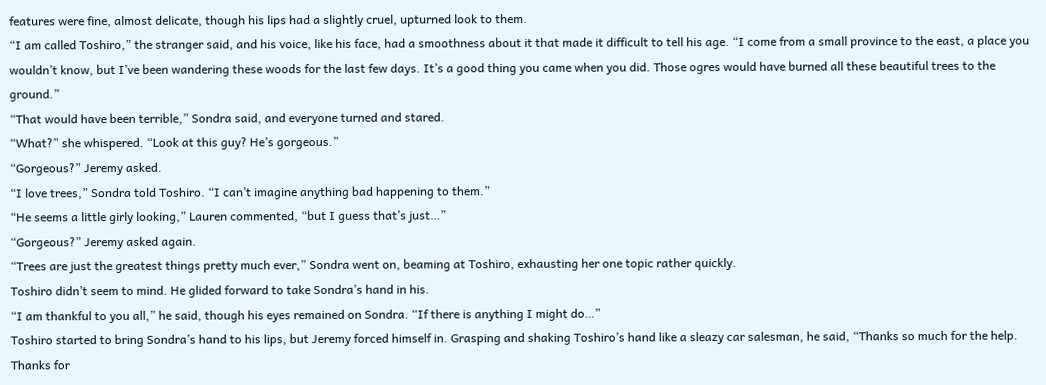features were fine, almost delicate, though his lips had a slightly cruel, upturned look to them.
“I am called Toshiro,” the stranger said, and his voice, like his face, had a smoothness about it that made it difficult to tell his age. “I come from a small province to the east, a place you wouldn’t know, but I’ve been wandering these woods for the last few days. It’s a good thing you came when you did. Those ogres would have burned all these beautiful trees to the ground.”
“That would have been terrible,” Sondra said, and everyone turned and stared.
“What?” she whispered. “Look at this guy? He’s gorgeous.”
“Gorgeous?” Jeremy asked.
“I love trees,” Sondra told Toshiro. “I can’t imagine anything bad happening to them.”
“He seems a little girly looking,” Lauren commented, “but I guess that’s just…”
“Gorgeous?” Jeremy asked again.
“Trees are just the greatest things pretty much ever,” Sondra went on, beaming at Toshiro, exhausting her one topic rather quickly.
Toshiro didn’t seem to mind. He glided forward to take Sondra’s hand in his.
“I am thankful to you all,” he said, though his eyes remained on Sondra. “If there is anything I might do…”
Toshiro started to bring Sondra’s hand to his lips, but Jeremy forced himself in. Grasping and shaking Toshiro’s hand like a sleazy car salesman, he said, “Thanks so much for the help. Thanks for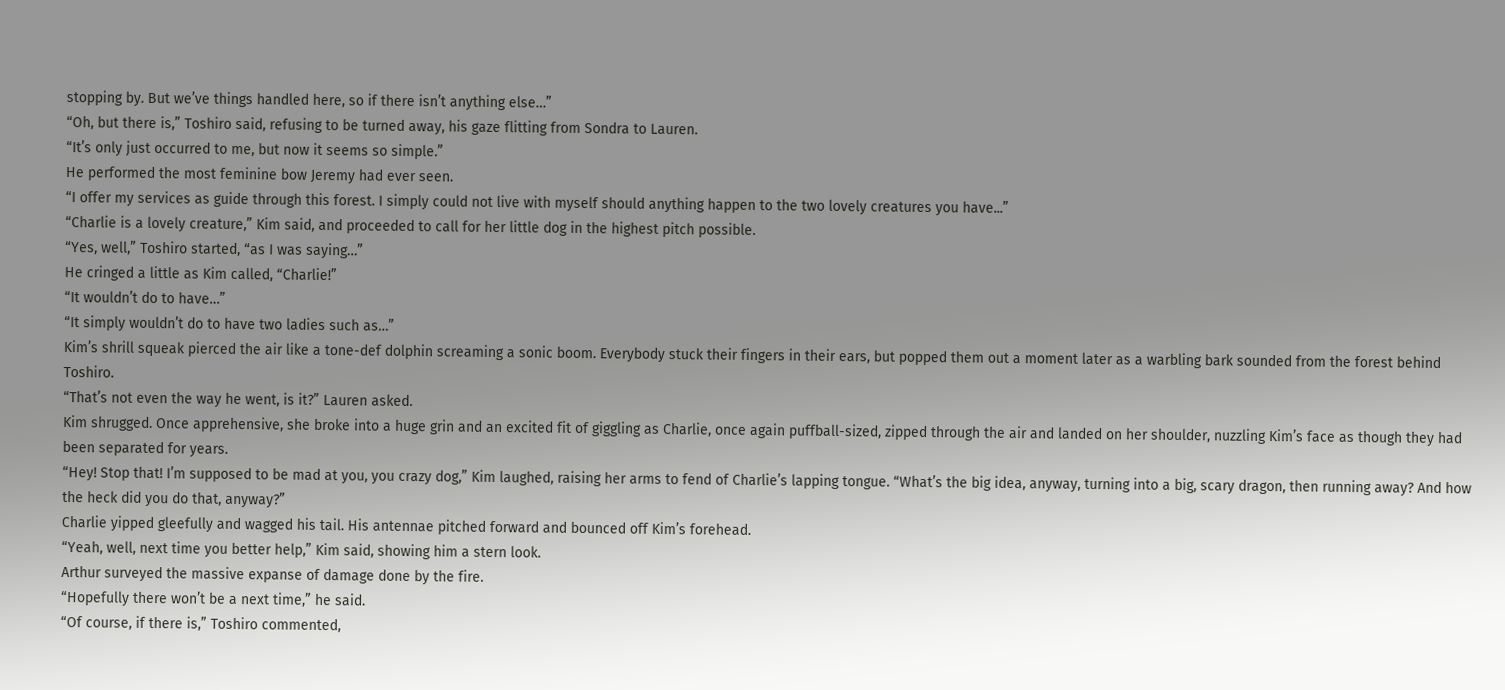stopping by. But we’ve things handled here, so if there isn’t anything else…”
“Oh, but there is,” Toshiro said, refusing to be turned away, his gaze flitting from Sondra to Lauren.
“It’s only just occurred to me, but now it seems so simple.”
He performed the most feminine bow Jeremy had ever seen.
“I offer my services as guide through this forest. I simply could not live with myself should anything happen to the two lovely creatures you have...”
“Charlie is a lovely creature,” Kim said, and proceeded to call for her little dog in the highest pitch possible.
“Yes, well,” Toshiro started, “as I was saying…”
He cringed a little as Kim called, “Charlie!”
“It wouldn’t do to have…”
“It simply wouldn’t do to have two ladies such as…”
Kim’s shrill squeak pierced the air like a tone-def dolphin screaming a sonic boom. Everybody stuck their fingers in their ears, but popped them out a moment later as a warbling bark sounded from the forest behind Toshiro.
“That’s not even the way he went, is it?” Lauren asked.
Kim shrugged. Once apprehensive, she broke into a huge grin and an excited fit of giggling as Charlie, once again puffball-sized, zipped through the air and landed on her shoulder, nuzzling Kim’s face as though they had been separated for years.
“Hey! Stop that! I’m supposed to be mad at you, you crazy dog,” Kim laughed, raising her arms to fend of Charlie’s lapping tongue. “What’s the big idea, anyway, turning into a big, scary dragon, then running away? And how the heck did you do that, anyway?”
Charlie yipped gleefully and wagged his tail. His antennae pitched forward and bounced off Kim’s forehead.
“Yeah, well, next time you better help,” Kim said, showing him a stern look.
Arthur surveyed the massive expanse of damage done by the fire.
“Hopefully there won’t be a next time,” he said.
“Of course, if there is,” Toshiro commented,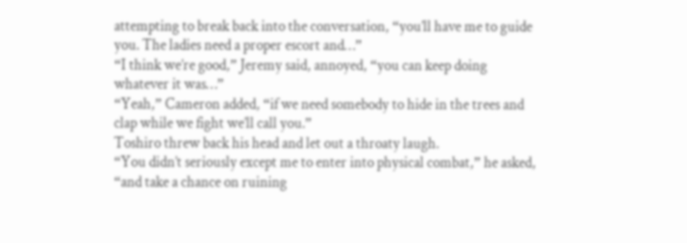attempting to break back into the conversation, “you’ll have me to guide you. The ladies need a proper escort and…”
“I think we’re good,” Jeremy said, annoyed, “you can keep doing whatever it was…”
“Yeah,” Cameron added, “if we need somebody to hide in the trees and clap while we fight we’ll call you.”
Toshiro threw back his head and let out a throaty laugh.
“You didn’t seriously except me to enter into physical combat,” he asked, “and take a chance on ruining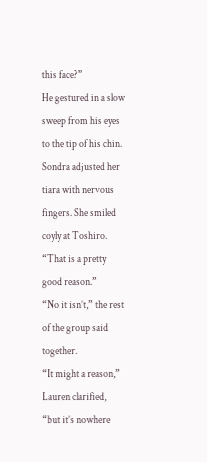this face?”
He gestured in a slow sweep from his eyes to the tip of his chin.
Sondra adjusted her tiara with nervous fingers. She smiled coyly at Toshiro.
“That is a pretty good reason.”
“No it isn’t,” the rest of the group said together.
“It might a reason,” Lauren clarified, “but it’s nowhere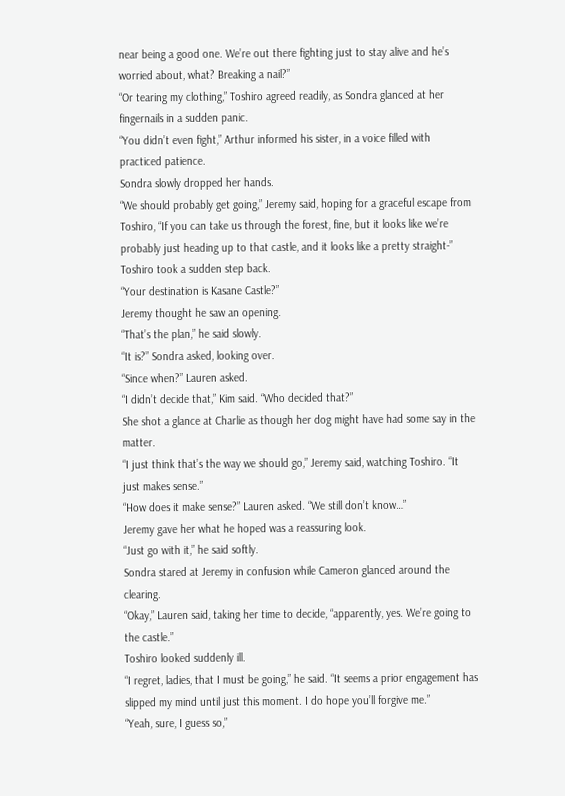near being a good one. We’re out there fighting just to stay alive and he’s worried about, what? Breaking a nail?”
“Or tearing my clothing,” Toshiro agreed readily, as Sondra glanced at her fingernails in a sudden panic.
“You didn’t even fight,” Arthur informed his sister, in a voice filled with practiced patience.
Sondra slowly dropped her hands.
“We should probably get going,” Jeremy said, hoping for a graceful escape from Toshiro, “If you can take us through the forest, fine, but it looks like we’re probably just heading up to that castle, and it looks like a pretty straight-”
Toshiro took a sudden step back.
“Your destination is Kasane Castle?”
Jeremy thought he saw an opening.
“That’s the plan,” he said slowly.
“It is?” Sondra asked, looking over.
“Since when?” Lauren asked.
“I didn’t decide that,” Kim said. “Who decided that?”
She shot a glance at Charlie as though her dog might have had some say in the matter.
“I just think that’s the way we should go,” Jeremy said, watching Toshiro. “It just makes sense.”
“How does it make sense?” Lauren asked. “We still don’t know…”
Jeremy gave her what he hoped was a reassuring look.
“Just go with it,” he said softly.
Sondra stared at Jeremy in confusion while Cameron glanced around the clearing.
“Okay,” Lauren said, taking her time to decide, “apparently, yes. We’re going to the castle.”
Toshiro looked suddenly ill.
“I regret, ladies, that I must be going,” he said. “It seems a prior engagement has slipped my mind until just this moment. I do hope you’ll forgive me.”
“Yeah, sure, I guess so,”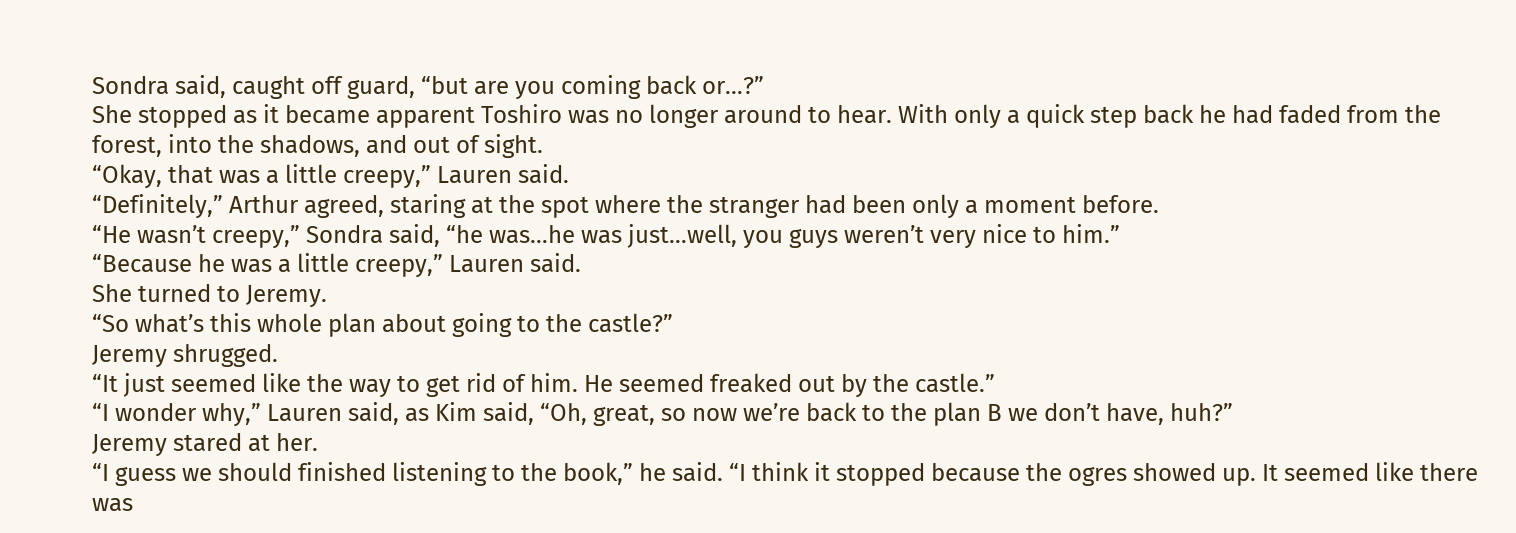Sondra said, caught off guard, “but are you coming back or…?”
She stopped as it became apparent Toshiro was no longer around to hear. With only a quick step back he had faded from the forest, into the shadows, and out of sight.
“Okay, that was a little creepy,” Lauren said.
“Definitely,” Arthur agreed, staring at the spot where the stranger had been only a moment before.
“He wasn’t creepy,” Sondra said, “he was…he was just…well, you guys weren’t very nice to him.”
“Because he was a little creepy,” Lauren said.
She turned to Jeremy.
“So what’s this whole plan about going to the castle?”
Jeremy shrugged.
“It just seemed like the way to get rid of him. He seemed freaked out by the castle.”
“I wonder why,” Lauren said, as Kim said, “Oh, great, so now we’re back to the plan B we don’t have, huh?”
Jeremy stared at her.
“I guess we should finished listening to the book,” he said. “I think it stopped because the ogres showed up. It seemed like there was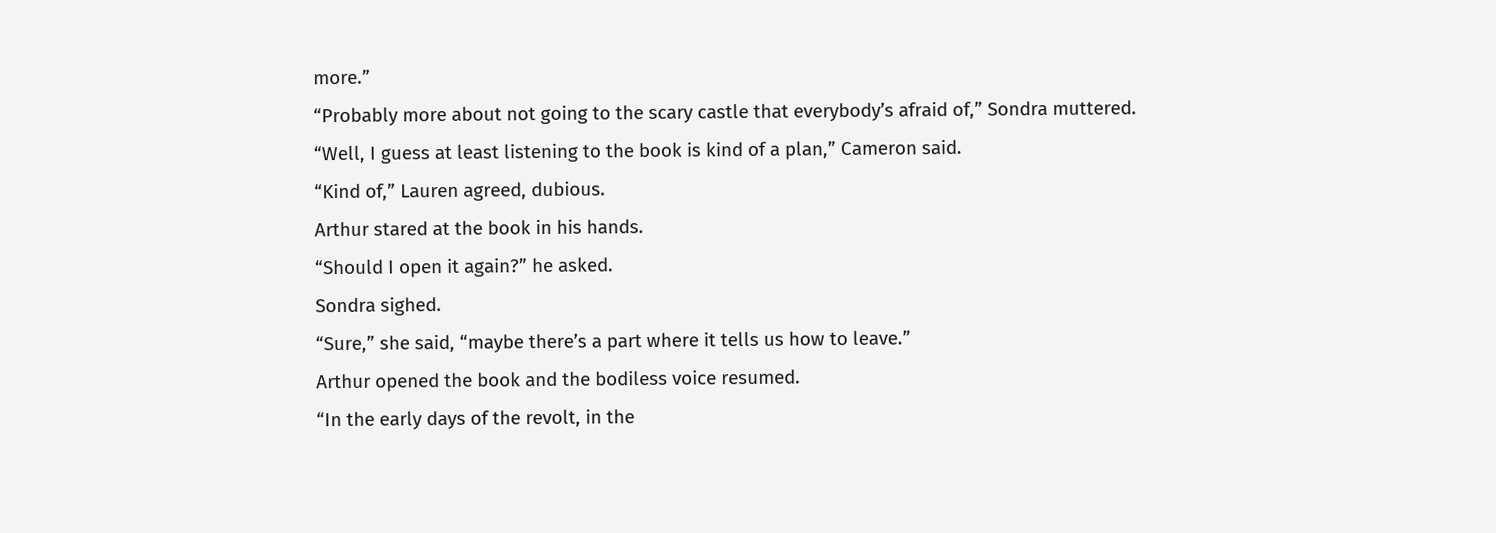more.”
“Probably more about not going to the scary castle that everybody’s afraid of,” Sondra muttered.
“Well, I guess at least listening to the book is kind of a plan,” Cameron said.
“Kind of,” Lauren agreed, dubious.
Arthur stared at the book in his hands.
“Should I open it again?” he asked.
Sondra sighed.
“Sure,” she said, “maybe there’s a part where it tells us how to leave.”
Arthur opened the book and the bodiless voice resumed.
“In the early days of the revolt, in the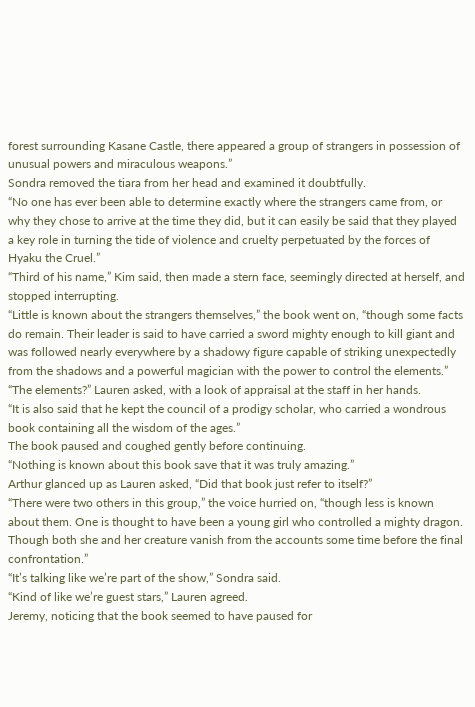forest surrounding Kasane Castle, there appeared a group of strangers in possession of unusual powers and miraculous weapons.”
Sondra removed the tiara from her head and examined it doubtfully.
“No one has ever been able to determine exactly where the strangers came from, or why they chose to arrive at the time they did, but it can easily be said that they played a key role in turning the tide of violence and cruelty perpetuated by the forces of Hyaku the Cruel.”
“Third of his name,” Kim said, then made a stern face, seemingly directed at herself, and stopped interrupting.
“Little is known about the strangers themselves,” the book went on, “though some facts do remain. Their leader is said to have carried a sword mighty enough to kill giant and was followed nearly everywhere by a shadowy figure capable of striking unexpectedly from the shadows and a powerful magician with the power to control the elements.”
“The elements?” Lauren asked, with a look of appraisal at the staff in her hands.
“It is also said that he kept the council of a prodigy scholar, who carried a wondrous book containing all the wisdom of the ages.”
The book paused and coughed gently before continuing.
“Nothing is known about this book save that it was truly amazing.”
Arthur glanced up as Lauren asked, “Did that book just refer to itself?”
“There were two others in this group,” the voice hurried on, “though less is known about them. One is thought to have been a young girl who controlled a mighty dragon. Though both she and her creature vanish from the accounts some time before the final confrontation.”
“It’s talking like we’re part of the show,” Sondra said.
“Kind of like we’re guest stars,” Lauren agreed.
Jeremy, noticing that the book seemed to have paused for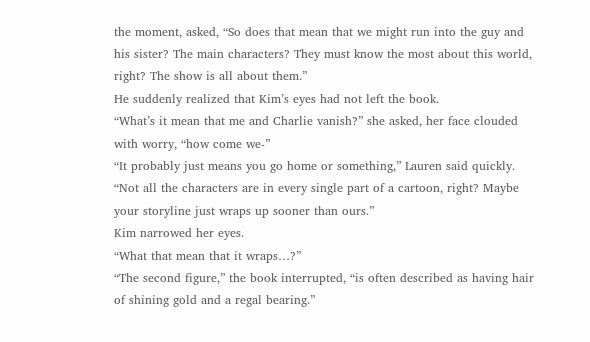the moment, asked, “So does that mean that we might run into the guy and his sister? The main characters? They must know the most about this world, right? The show is all about them.”
He suddenly realized that Kim’s eyes had not left the book.
“What’s it mean that me and Charlie vanish?” she asked, her face clouded with worry, “how come we-”
“It probably just means you go home or something,” Lauren said quickly. “Not all the characters are in every single part of a cartoon, right? Maybe your storyline just wraps up sooner than ours.”
Kim narrowed her eyes.
“What that mean that it wraps…?”
“The second figure,” the book interrupted, “is often described as having hair of shining gold and a regal bearing.”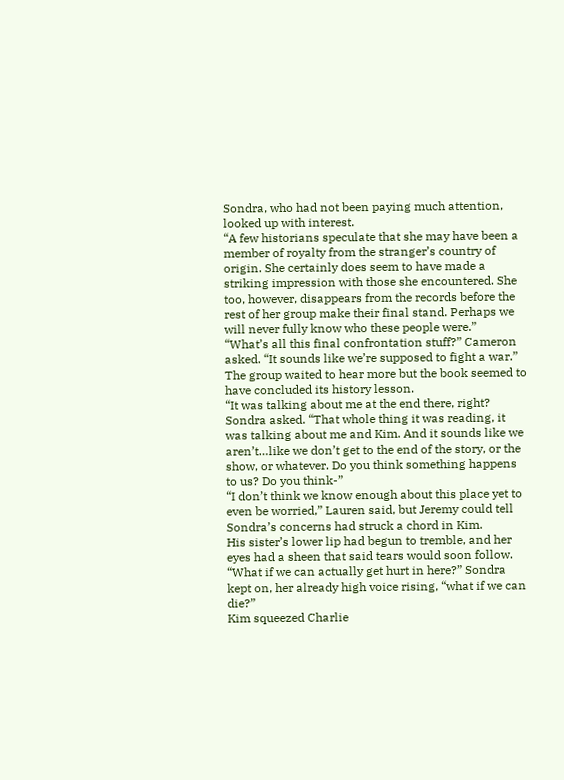Sondra, who had not been paying much attention, looked up with interest.
“A few historians speculate that she may have been a member of royalty from the stranger’s country of origin. She certainly does seem to have made a striking impression with those she encountered. She too, however, disappears from the records before the rest of her group make their final stand. Perhaps we will never fully know who these people were.”
“What’s all this final confrontation stuff?” Cameron asked. “It sounds like we’re supposed to fight a war.”
The group waited to hear more but the book seemed to have concluded its history lesson.
“It was talking about me at the end there, right? Sondra asked. “That whole thing it was reading, it was talking about me and Kim. And it sounds like we aren’t…like we don’t get to the end of the story, or the show, or whatever. Do you think something happens to us? Do you think-”
“I don’t think we know enough about this place yet to even be worried,” Lauren said, but Jeremy could tell Sondra’s concerns had struck a chord in Kim.
His sister’s lower lip had begun to tremble, and her eyes had a sheen that said tears would soon follow.
“What if we can actually get hurt in here?” Sondra kept on, her already high voice rising, “what if we can die?”
Kim squeezed Charlie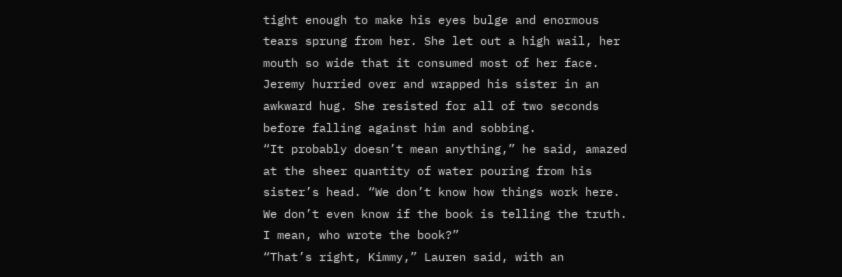tight enough to make his eyes bulge and enormous tears sprung from her. She let out a high wail, her mouth so wide that it consumed most of her face.
Jeremy hurried over and wrapped his sister in an awkward hug. She resisted for all of two seconds before falling against him and sobbing.
“It probably doesn’t mean anything,” he said, amazed at the sheer quantity of water pouring from his sister’s head. “We don’t know how things work here. We don’t even know if the book is telling the truth. I mean, who wrote the book?”
“That’s right, Kimmy,” Lauren said, with an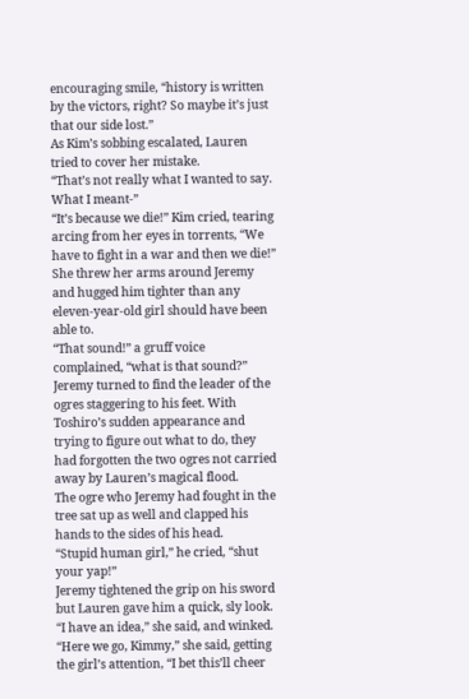encouraging smile, “history is written by the victors, right? So maybe it’s just that our side lost.”
As Kim’s sobbing escalated, Lauren tried to cover her mistake.
“That’s not really what I wanted to say. What I meant-”
“It’s because we die!” Kim cried, tearing arcing from her eyes in torrents, “We have to fight in a war and then we die!”
She threw her arms around Jeremy and hugged him tighter than any eleven-year-old girl should have been able to.
“That sound!” a gruff voice complained, “what is that sound?”
Jeremy turned to find the leader of the ogres staggering to his feet. With Toshiro’s sudden appearance and trying to figure out what to do, they had forgotten the two ogres not carried away by Lauren’s magical flood.
The ogre who Jeremy had fought in the tree sat up as well and clapped his hands to the sides of his head.
“Stupid human girl,” he cried, “shut your yap!”
Jeremy tightened the grip on his sword but Lauren gave him a quick, sly look.
“I have an idea,” she said, and winked.
“Here we go, Kimmy,” she said, getting the girl’s attention, “I bet this’ll cheer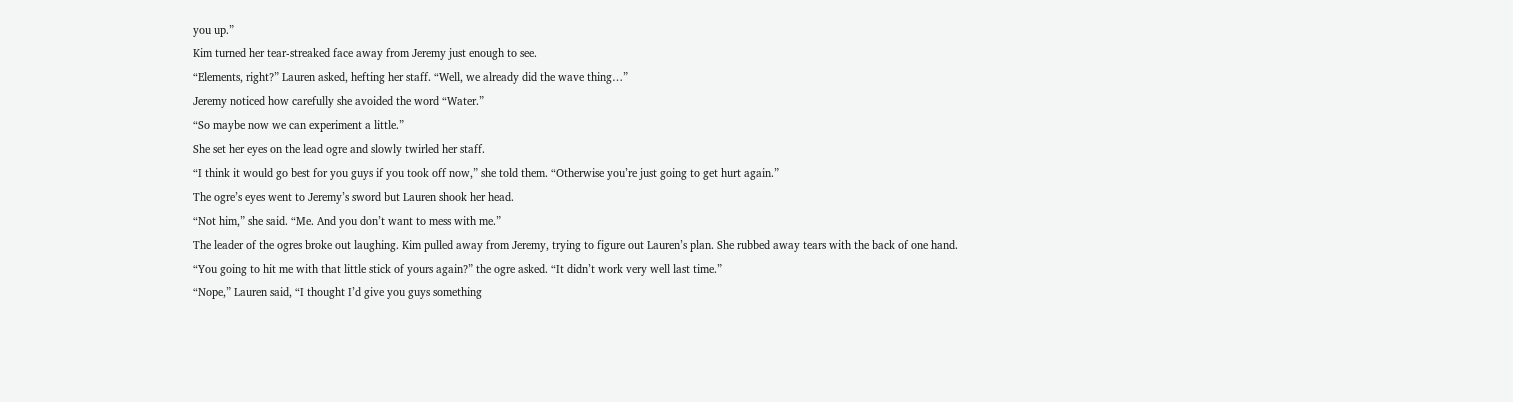you up.”
Kim turned her tear-streaked face away from Jeremy just enough to see.
“Elements, right?” Lauren asked, hefting her staff. “Well, we already did the wave thing…”
Jeremy noticed how carefully she avoided the word “Water.”
“So maybe now we can experiment a little.”
She set her eyes on the lead ogre and slowly twirled her staff.
“I think it would go best for you guys if you took off now,” she told them. “Otherwise you’re just going to get hurt again.”
The ogre’s eyes went to Jeremy’s sword but Lauren shook her head.
“Not him,” she said. “Me. And you don’t want to mess with me.”
The leader of the ogres broke out laughing. Kim pulled away from Jeremy, trying to figure out Lauren’s plan. She rubbed away tears with the back of one hand.
“You going to hit me with that little stick of yours again?” the ogre asked. “It didn’t work very well last time.”
“Nope,” Lauren said, “I thought I’d give you guys something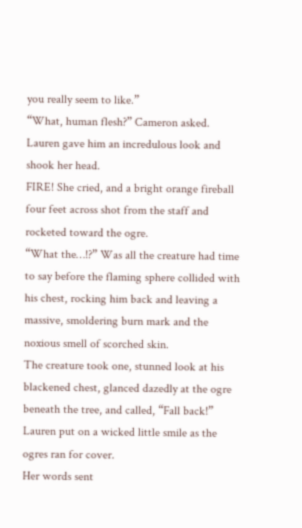you really seem to like.”
“What, human flesh?” Cameron asked.
Lauren gave him an incredulous look and shook her head.
FIRE! She cried, and a bright orange fireball four feet across shot from the staff and rocketed toward the ogre.
“What the…!?” Was all the creature had time to say before the flaming sphere collided with his chest, rocking him back and leaving a massive, smoldering burn mark and the noxious smell of scorched skin.
The creature took one, stunned look at his blackened chest, glanced dazedly at the ogre beneath the tree, and called, “Fall back!”
Lauren put on a wicked little smile as the ogres ran for cover.
Her words sent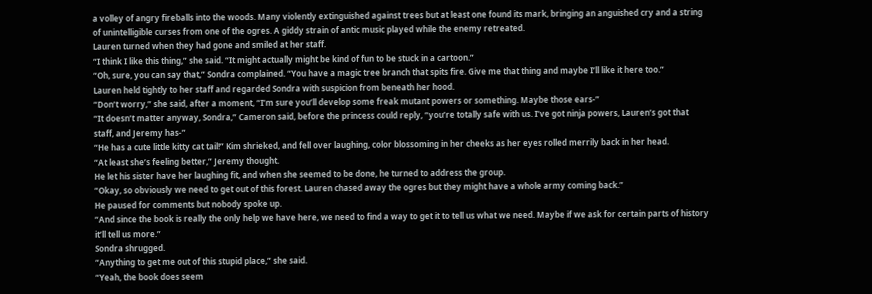a volley of angry fireballs into the woods. Many violently extinguished against trees but at least one found its mark, bringing an anguished cry and a string of unintelligible curses from one of the ogres. A giddy strain of antic music played while the enemy retreated.
Lauren turned when they had gone and smiled at her staff.
“I think I like this thing,” she said. “It might actually might be kind of fun to be stuck in a cartoon.”
“Oh, sure, you can say that,” Sondra complained. “You have a magic tree branch that spits fire. Give me that thing and maybe I’ll like it here too.”
Lauren held tightly to her staff and regarded Sondra with suspicion from beneath her hood.
“Don’t worry,” she said, after a moment, “I’m sure you’ll develop some freak mutant powers or something. Maybe those ears-”
“It doesn’t matter anyway, Sondra,” Cameron said, before the princess could reply, “you’re totally safe with us. I’ve got ninja powers, Lauren’s got that staff, and Jeremy has-”
“He has a cute little kitty cat tail!” Kim shrieked, and fell over laughing, color blossoming in her cheeks as her eyes rolled merrily back in her head.
“At least she’s feeling better,” Jeremy thought.
He let his sister have her laughing fit, and when she seemed to be done, he turned to address the group.
“Okay, so obviously we need to get out of this forest. Lauren chased away the ogres but they might have a whole army coming back.”
He paused for comments but nobody spoke up.
“And since the book is really the only help we have here, we need to find a way to get it to tell us what we need. Maybe if we ask for certain parts of history it’ll tell us more.”
Sondra shrugged.
“Anything to get me out of this stupid place,” she said.
“Yeah, the book does seem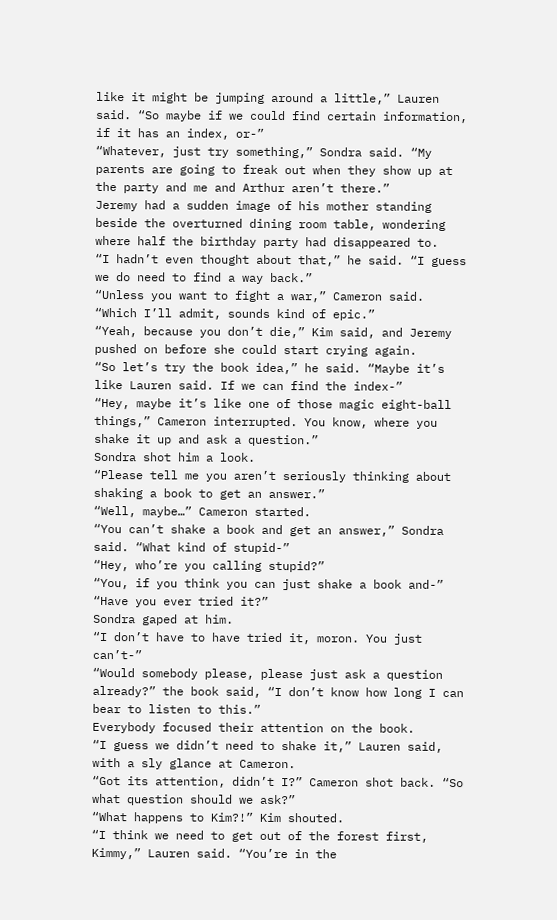like it might be jumping around a little,” Lauren said. “So maybe if we could find certain information, if it has an index, or-”
“Whatever, just try something,” Sondra said. “My parents are going to freak out when they show up at the party and me and Arthur aren’t there.”
Jeremy had a sudden image of his mother standing beside the overturned dining room table, wondering where half the birthday party had disappeared to.
“I hadn’t even thought about that,” he said. “I guess we do need to find a way back.”
“Unless you want to fight a war,” Cameron said. “Which I’ll admit, sounds kind of epic.”
“Yeah, because you don’t die,” Kim said, and Jeremy pushed on before she could start crying again.
“So let’s try the book idea,” he said. “Maybe it’s like Lauren said. If we can find the index-”
“Hey, maybe it’s like one of those magic eight-ball things,” Cameron interrupted. You know, where you shake it up and ask a question.”
Sondra shot him a look.
“Please tell me you aren’t seriously thinking about shaking a book to get an answer.”
“Well, maybe…” Cameron started.
“You can’t shake a book and get an answer,” Sondra said. “What kind of stupid-”
“Hey, who’re you calling stupid?”
“You, if you think you can just shake a book and-”
“Have you ever tried it?”
Sondra gaped at him.
“I don’t have to have tried it, moron. You just can’t-”
“Would somebody please, please just ask a question already?” the book said, “I don’t know how long I can bear to listen to this.”
Everybody focused their attention on the book.
“I guess we didn’t need to shake it,” Lauren said, with a sly glance at Cameron.
“Got its attention, didn’t I?” Cameron shot back. “So what question should we ask?”
“What happens to Kim?!” Kim shouted.
“I think we need to get out of the forest first, Kimmy,” Lauren said. “You’re in the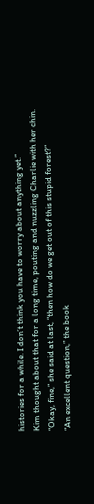histories for a while. I don’t think you have to worry about anything yet.”
Kim thought about that for a long time, pouting and nuzzling Charlie with her chin.
“Okay, fine,” she said at last, “then how do we get out of this stupid forest?”
“An excellent question,” the book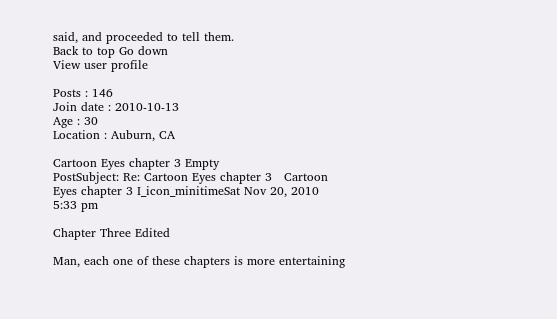said, and proceeded to tell them.
Back to top Go down
View user profile

Posts : 146
Join date : 2010-10-13
Age : 30
Location : Auburn, CA

Cartoon Eyes chapter 3 Empty
PostSubject: Re: Cartoon Eyes chapter 3   Cartoon Eyes chapter 3 I_icon_minitimeSat Nov 20, 2010 5:33 pm

Chapter Three Edited

Man, each one of these chapters is more entertaining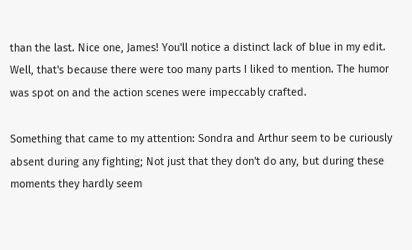than the last. Nice one, James! You'll notice a distinct lack of blue in my edit. Well, that's because there were too many parts I liked to mention. The humor was spot on and the action scenes were impeccably crafted.

Something that came to my attention: Sondra and Arthur seem to be curiously absent during any fighting; Not just that they don't do any, but during these moments they hardly seem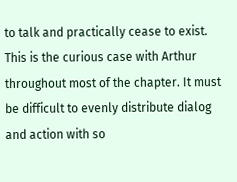to talk and practically cease to exist. This is the curious case with Arthur throughout most of the chapter. It must be difficult to evenly distribute dialog and action with so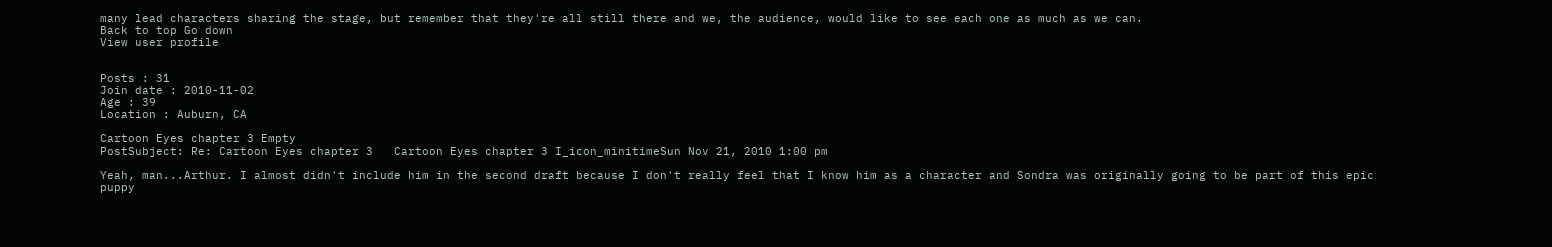many lead characters sharing the stage, but remember that they're all still there and we, the audience, would like to see each one as much as we can.
Back to top Go down
View user profile


Posts : 31
Join date : 2010-11-02
Age : 39
Location : Auburn, CA

Cartoon Eyes chapter 3 Empty
PostSubject: Re: Cartoon Eyes chapter 3   Cartoon Eyes chapter 3 I_icon_minitimeSun Nov 21, 2010 1:00 pm

Yeah, man...Arthur. I almost didn't include him in the second draft because I don't really feel that I know him as a character and Sondra was originally going to be part of this epic puppy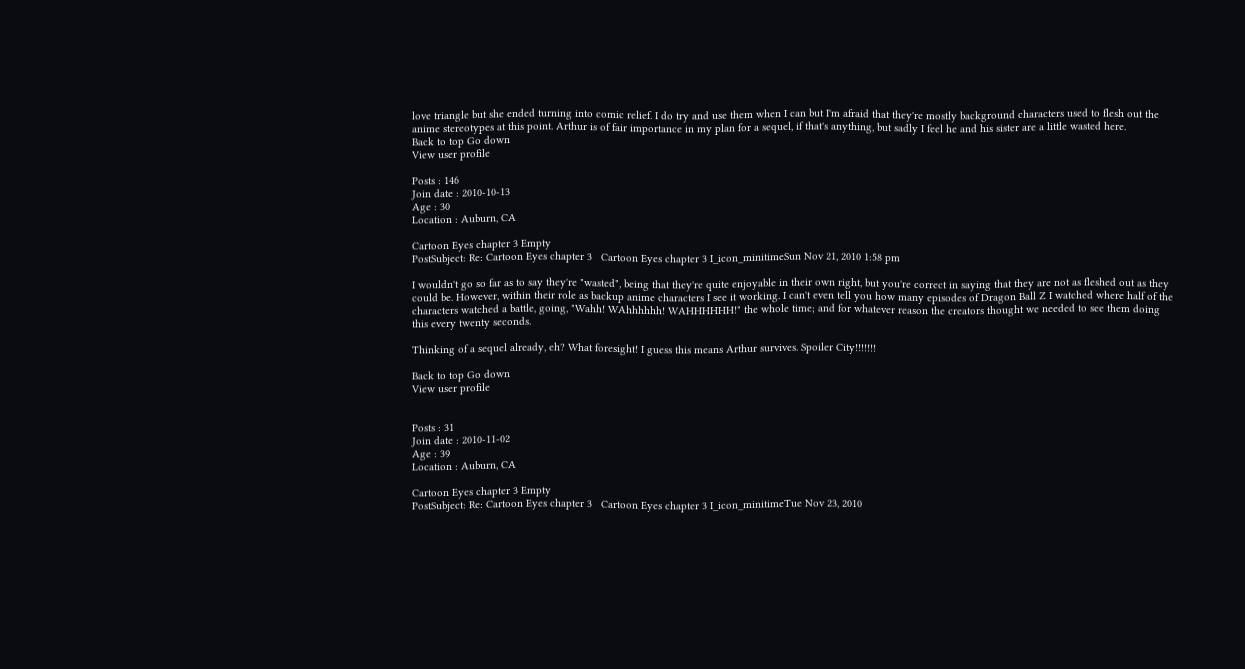love triangle but she ended turning into comic relief. I do try and use them when I can but I'm afraid that they're mostly background characters used to flesh out the anime stereotypes at this point. Arthur is of fair importance in my plan for a sequel, if that's anything, but sadly I feel he and his sister are a little wasted here.
Back to top Go down
View user profile

Posts : 146
Join date : 2010-10-13
Age : 30
Location : Auburn, CA

Cartoon Eyes chapter 3 Empty
PostSubject: Re: Cartoon Eyes chapter 3   Cartoon Eyes chapter 3 I_icon_minitimeSun Nov 21, 2010 1:58 pm

I wouldn't go so far as to say they're "wasted", being that they're quite enjoyable in their own right, but you're correct in saying that they are not as fleshed out as they could be. However, within their role as backup anime characters I see it working. I can't even tell you how many episodes of Dragon Ball Z I watched where half of the characters watched a battle, going, "Wahh! WAhhhhhh! WAHHHHHH!" the whole time; and for whatever reason the creators thought we needed to see them doing this every twenty seconds.

Thinking of a sequel already, eh? What foresight! I guess this means Arthur survives. Spoiler City!!!!!!!

Back to top Go down
View user profile


Posts : 31
Join date : 2010-11-02
Age : 39
Location : Auburn, CA

Cartoon Eyes chapter 3 Empty
PostSubject: Re: Cartoon Eyes chapter 3   Cartoon Eyes chapter 3 I_icon_minitimeTue Nov 23, 2010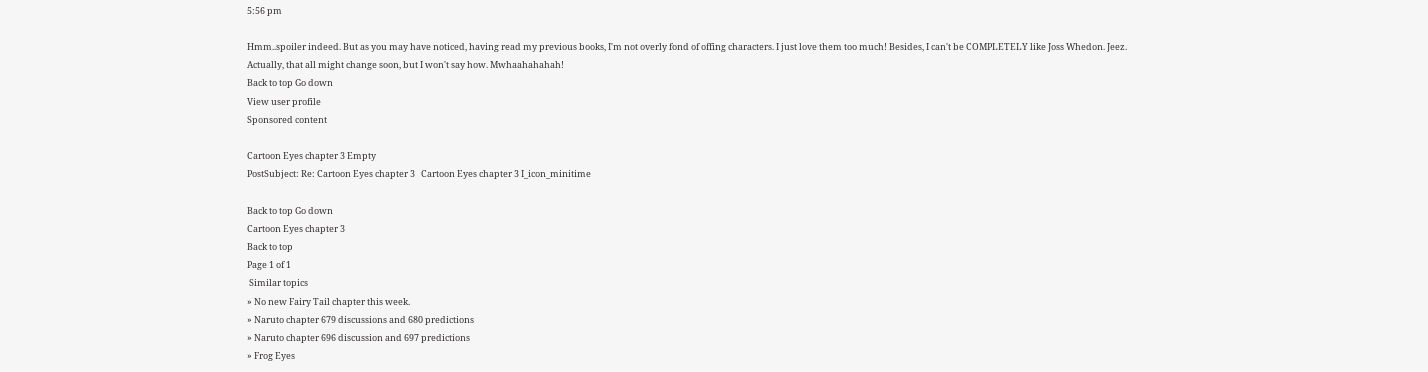5:56 pm

Hmm..spoiler indeed. But as you may have noticed, having read my previous books, I'm not overly fond of offing characters. I just love them too much! Besides, I can't be COMPLETELY like Joss Whedon. Jeez.
Actually, that all might change soon, but I won't say how. Mwhaahahahah!
Back to top Go down
View user profile
Sponsored content

Cartoon Eyes chapter 3 Empty
PostSubject: Re: Cartoon Eyes chapter 3   Cartoon Eyes chapter 3 I_icon_minitime

Back to top Go down
Cartoon Eyes chapter 3
Back to top
Page 1 of 1
 Similar topics
» No new Fairy Tail chapter this week.
» Naruto chapter 679 discussions and 680 predictions
» Naruto chapter 696 discussion and 697 predictions
» Frog Eyes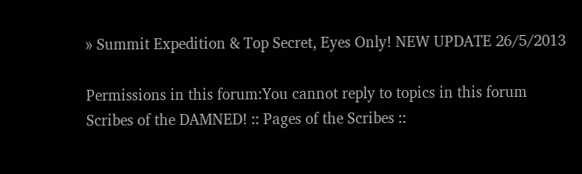» Summit Expedition & Top Secret, Eyes Only! NEW UPDATE 26/5/2013

Permissions in this forum:You cannot reply to topics in this forum
Scribes of the DAMNED! :: Pages of the Scribes ::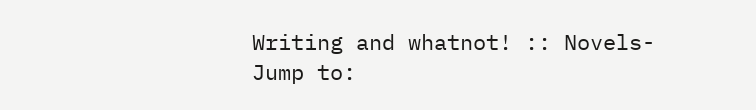Writing and whatnot! :: Novels-
Jump to: